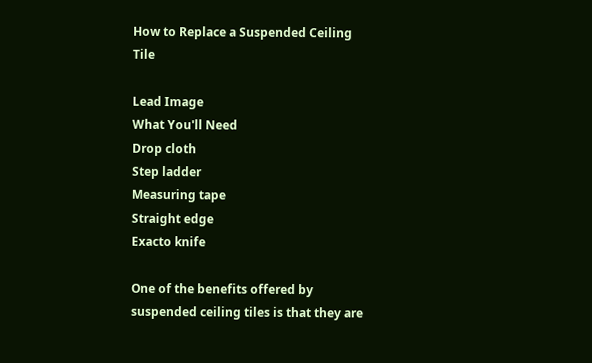How to Replace a Suspended Ceiling Tile

Lead Image
What You'll Need
Drop cloth
Step ladder
Measuring tape
Straight edge
Exacto knife

One of the benefits offered by suspended ceiling tiles is that they are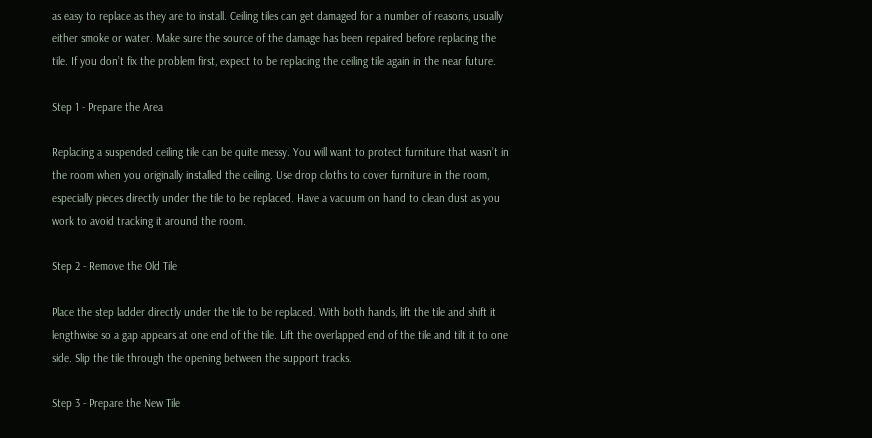as easy to replace as they are to install. Ceiling tiles can get damaged for a number of reasons, usually either smoke or water. Make sure the source of the damage has been repaired before replacing the tile. If you don’t fix the problem first, expect to be replacing the ceiling tile again in the near future.

Step 1 - Prepare the Area

Replacing a suspended ceiling tile can be quite messy. You will want to protect furniture that wasn’t in the room when you originally installed the ceiling. Use drop cloths to cover furniture in the room, especially pieces directly under the tile to be replaced. Have a vacuum on hand to clean dust as you work to avoid tracking it around the room.

Step 2 - Remove the Old Tile

Place the step ladder directly under the tile to be replaced. With both hands, lift the tile and shift it lengthwise so a gap appears at one end of the tile. Lift the overlapped end of the tile and tilt it to one side. Slip the tile through the opening between the support tracks.

Step 3 - Prepare the New Tile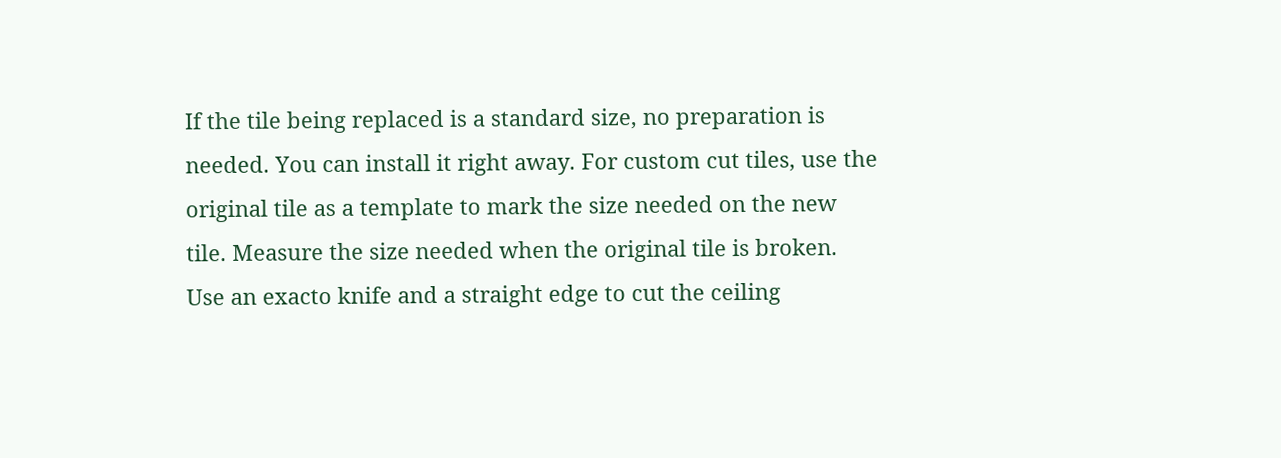If the tile being replaced is a standard size, no preparation is needed. You can install it right away. For custom cut tiles, use the original tile as a template to mark the size needed on the new tile. Measure the size needed when the original tile is broken. Use an exacto knife and a straight edge to cut the ceiling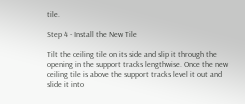tile.

Step 4 - Install the New Tile

Tilt the ceiling tile on its side and slip it through the opening in the support tracks lengthwise. Once the new ceiling tile is above the support tracks level it out and slide it into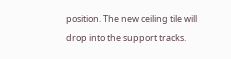position. The new ceiling tile will drop into the support tracks.